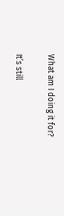What am I doing it for?

It’s still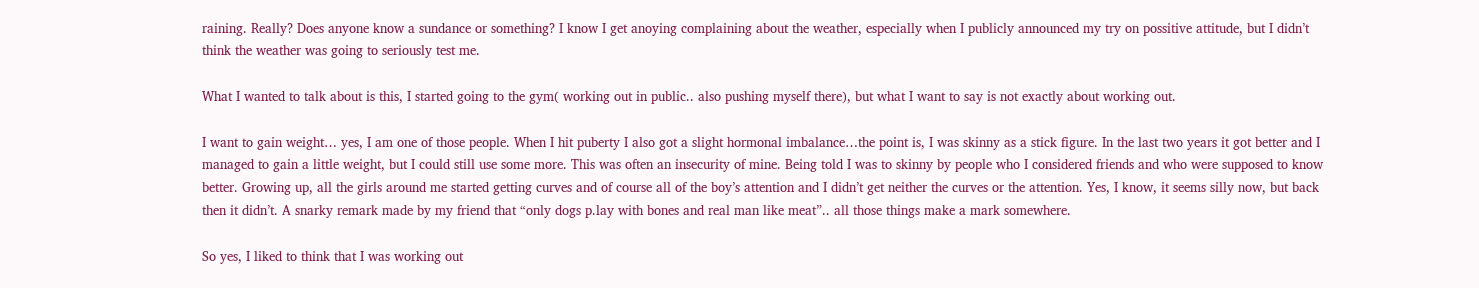raining. Really? Does anyone know a sundance or something? I know I get anoying complaining about the weather, especially when I publicly announced my try on possitive attitude, but I didn’t think the weather was going to seriously test me.

What I wanted to talk about is this, I started going to the gym( working out in public.. also pushing myself there), but what I want to say is not exactly about working out.

I want to gain weight… yes, I am one of those people. When I hit puberty I also got a slight hormonal imbalance…the point is, I was skinny as a stick figure. In the last two years it got better and I managed to gain a little weight, but I could still use some more. This was often an insecurity of mine. Being told I was to skinny by people who I considered friends and who were supposed to know better. Growing up, all the girls around me started getting curves and of course all of the boy’s attention and I didn’t get neither the curves or the attention. Yes, I know, it seems silly now, but back then it didn’t. A snarky remark made by my friend that “only dogs p.lay with bones and real man like meat”.. all those things make a mark somewhere.

So yes, I liked to think that I was working out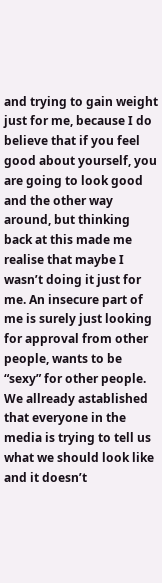and trying to gain weight just for me, because I do believe that if you feel good about yourself, you are going to look good and the other way around, but thinking back at this made me realise that maybe I wasn’t doing it just for me. An insecure part of me is surely just looking for approval from other people, wants to be “sexy” for other people. We allready astablished that everyone in the media is trying to tell us what we should look like and it doesn’t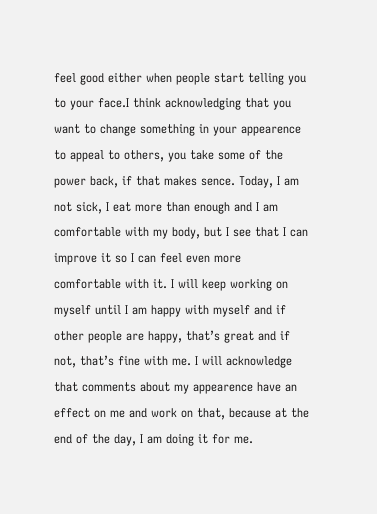feel good either when people start telling you to your face.I think acknowledging that you want to change something in your appearence to appeal to others, you take some of the power back, if that makes sence. Today, I am not sick, I eat more than enough and I am comfortable with my body, but I see that I can improve it so I can feel even more comfortable with it. I will keep working on myself until I am happy with myself and if other people are happy, that’s great and if not, that’s fine with me. I will acknowledge that comments about my appearence have an effect on me and work on that, because at the end of the day, I am doing it for me.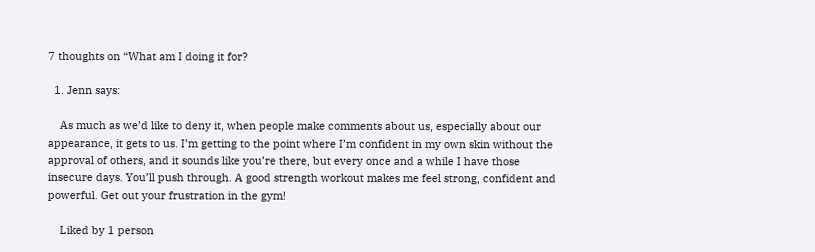7 thoughts on “What am I doing it for?

  1. Jenn says:

    As much as we’d like to deny it, when people make comments about us, especially about our appearance, it gets to us. I’m getting to the point where I’m confident in my own skin without the approval of others, and it sounds like you’re there, but every once and a while I have those insecure days. You’ll push through. A good strength workout makes me feel strong, confident and powerful. Get out your frustration in the gym!

    Liked by 1 person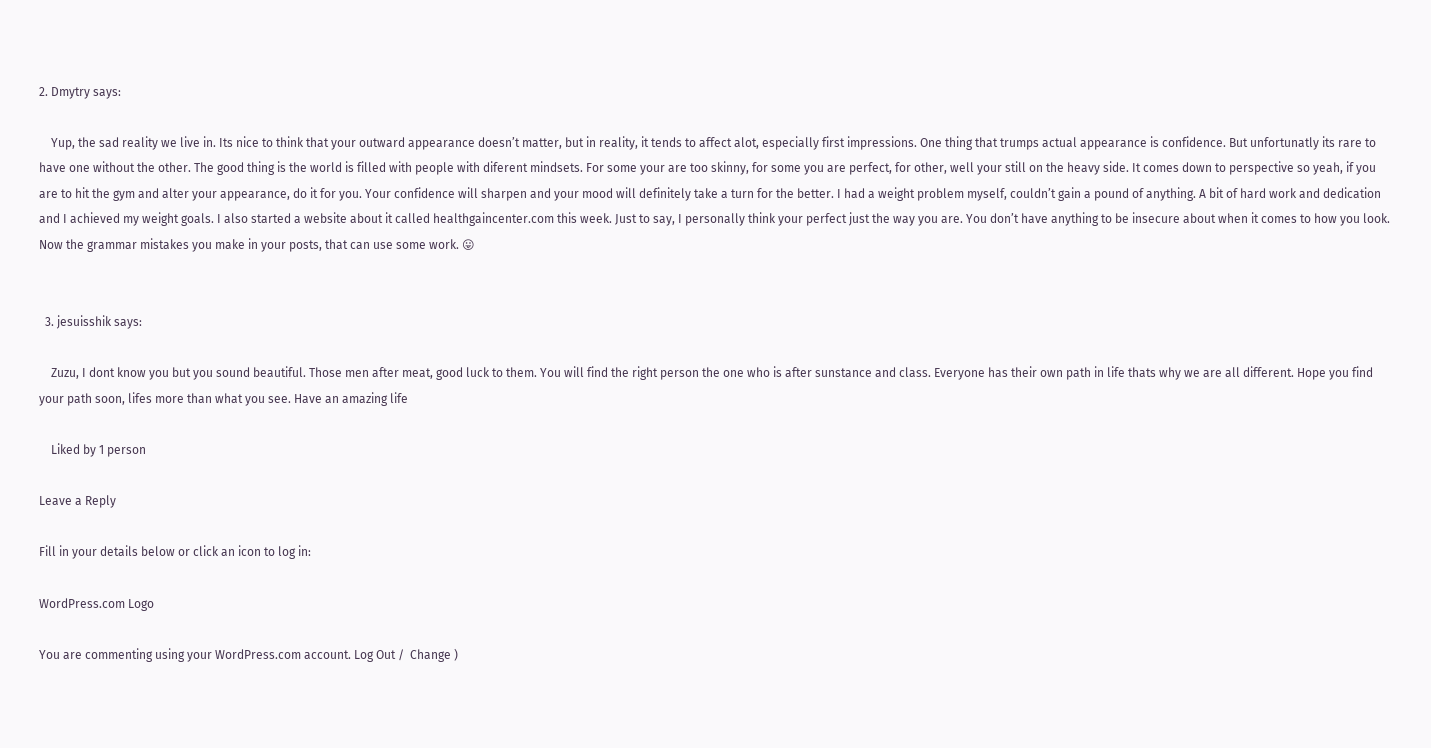2. Dmytry says:

    Yup, the sad reality we live in. Its nice to think that your outward appearance doesn’t matter, but in reality, it tends to affect alot, especially first impressions. One thing that trumps actual appearance is confidence. But unfortunatly its rare to have one without the other. The good thing is the world is filled with people with diferent mindsets. For some your are too skinny, for some you are perfect, for other, well your still on the heavy side. It comes down to perspective so yeah, if you are to hit the gym and alter your appearance, do it for you. Your confidence will sharpen and your mood will definitely take a turn for the better. I had a weight problem myself, couldn’t gain a pound of anything. A bit of hard work and dedication and I achieved my weight goals. I also started a website about it called healthgaincenter.com this week. Just to say, I personally think your perfect just the way you are. You don’t have anything to be insecure about when it comes to how you look. Now the grammar mistakes you make in your posts, that can use some work. 😛


  3. jesuisshik says:

    Zuzu, I dont know you but you sound beautiful. Those men after meat, good luck to them. You will find the right person the one who is after sunstance and class. Everyone has their own path in life thats why we are all different. Hope you find your path soon, lifes more than what you see. Have an amazing life

    Liked by 1 person

Leave a Reply

Fill in your details below or click an icon to log in:

WordPress.com Logo

You are commenting using your WordPress.com account. Log Out /  Change )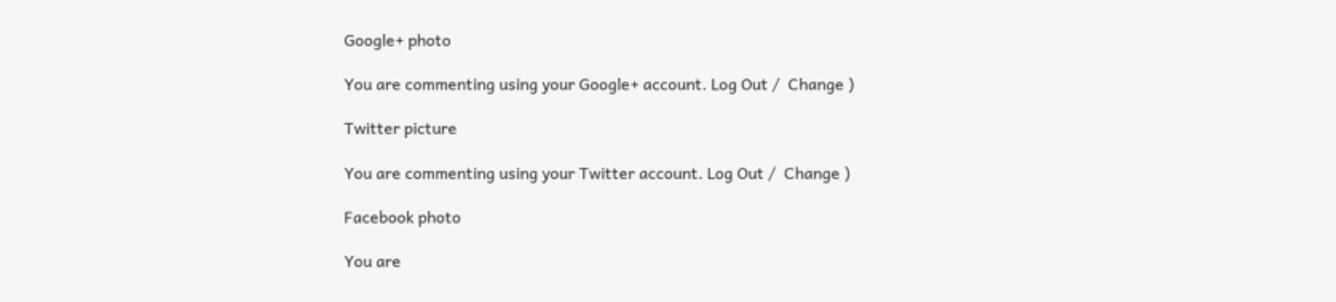Google+ photo

You are commenting using your Google+ account. Log Out /  Change )

Twitter picture

You are commenting using your Twitter account. Log Out /  Change )

Facebook photo

You are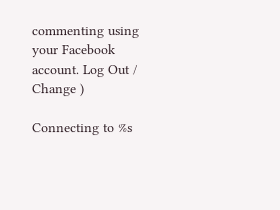commenting using your Facebook account. Log Out /  Change )

Connecting to %s